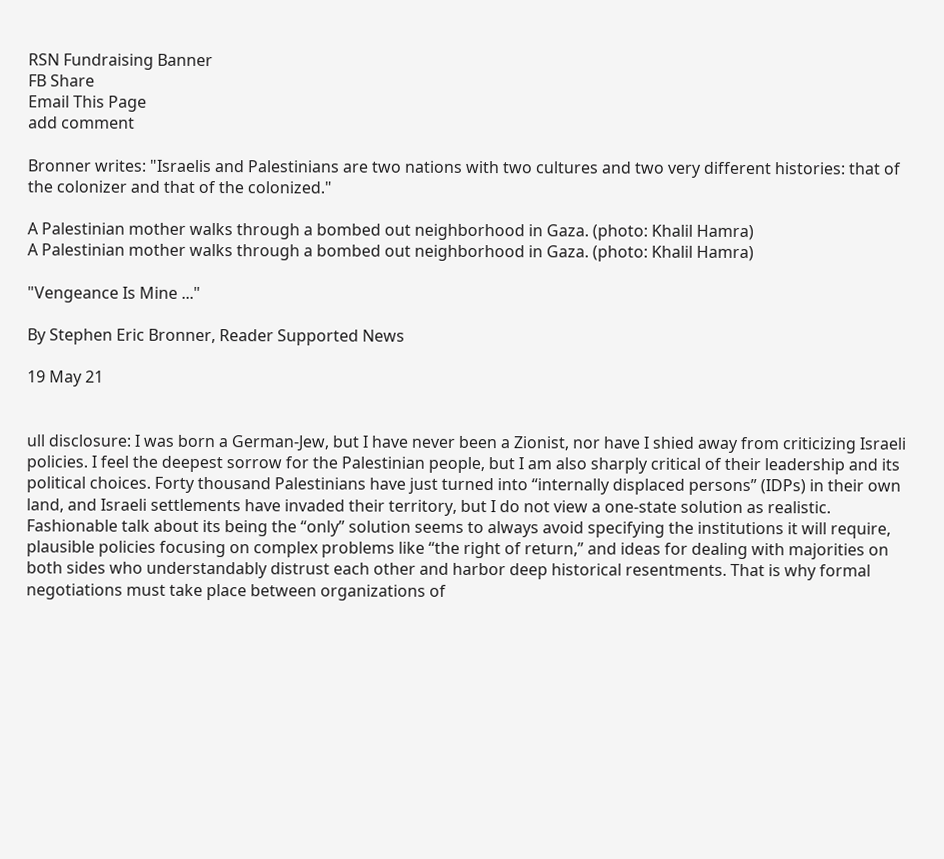RSN Fundraising Banner
FB Share
Email This Page
add comment

Bronner writes: "Israelis and Palestinians are two nations with two cultures and two very different histories: that of the colonizer and that of the colonized."

A Palestinian mother walks through a bombed out neighborhood in Gaza. (photo: Khalil Hamra)
A Palestinian mother walks through a bombed out neighborhood in Gaza. (photo: Khalil Hamra)

"Vengeance Is Mine ..."

By Stephen Eric Bronner, Reader Supported News

19 May 21


ull disclosure: I was born a German-Jew, but I have never been a Zionist, nor have I shied away from criticizing Israeli policies. I feel the deepest sorrow for the Palestinian people, but I am also sharply critical of their leadership and its political choices. Forty thousand Palestinians have just turned into “internally displaced persons” (IDPs) in their own land, and Israeli settlements have invaded their territory, but I do not view a one-state solution as realistic. Fashionable talk about its being the “only” solution seems to always avoid specifying the institutions it will require, plausible policies focusing on complex problems like “the right of return,” and ideas for dealing with majorities on both sides who understandably distrust each other and harbor deep historical resentments. That is why formal negotiations must take place between organizations of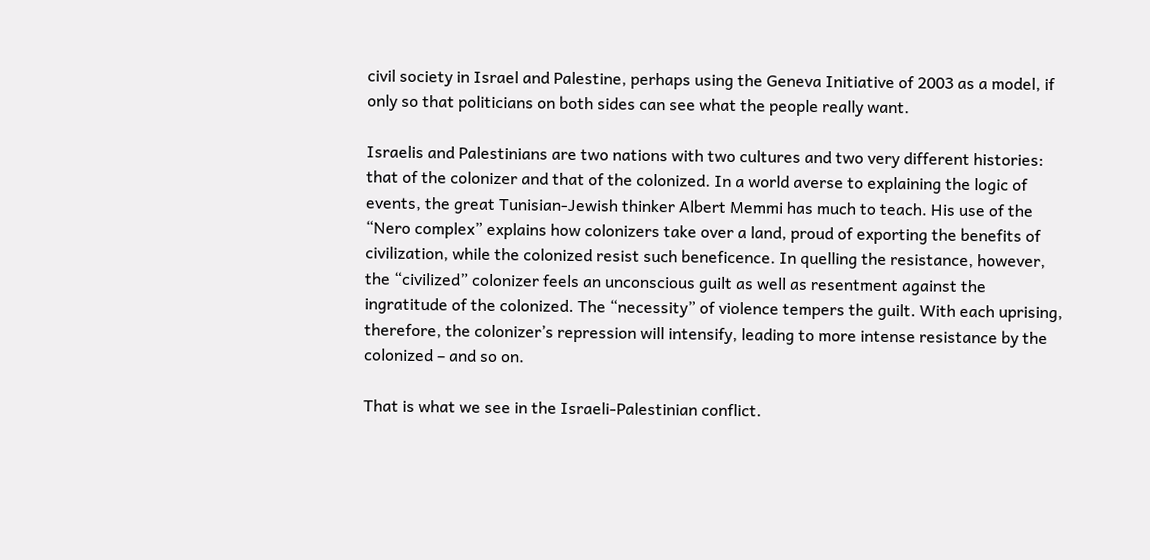civil society in Israel and Palestine, perhaps using the Geneva Initiative of 2003 as a model, if only so that politicians on both sides can see what the people really want.

Israelis and Palestinians are two nations with two cultures and two very different histories: that of the colonizer and that of the colonized. In a world averse to explaining the logic of events, the great Tunisian-Jewish thinker Albert Memmi has much to teach. His use of the “Nero complex” explains how colonizers take over a land, proud of exporting the benefits of civilization, while the colonized resist such beneficence. In quelling the resistance, however, the “civilized” colonizer feels an unconscious guilt as well as resentment against the ingratitude of the colonized. The “necessity” of violence tempers the guilt. With each uprising, therefore, the colonizer’s repression will intensify, leading to more intense resistance by the colonized – and so on.

That is what we see in the Israeli-Palestinian conflict.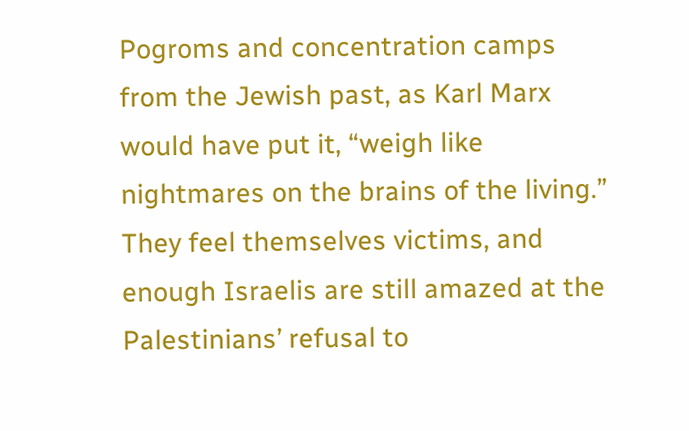Pogroms and concentration camps from the Jewish past, as Karl Marx would have put it, “weigh like nightmares on the brains of the living.” They feel themselves victims, and enough Israelis are still amazed at the Palestinians’ refusal to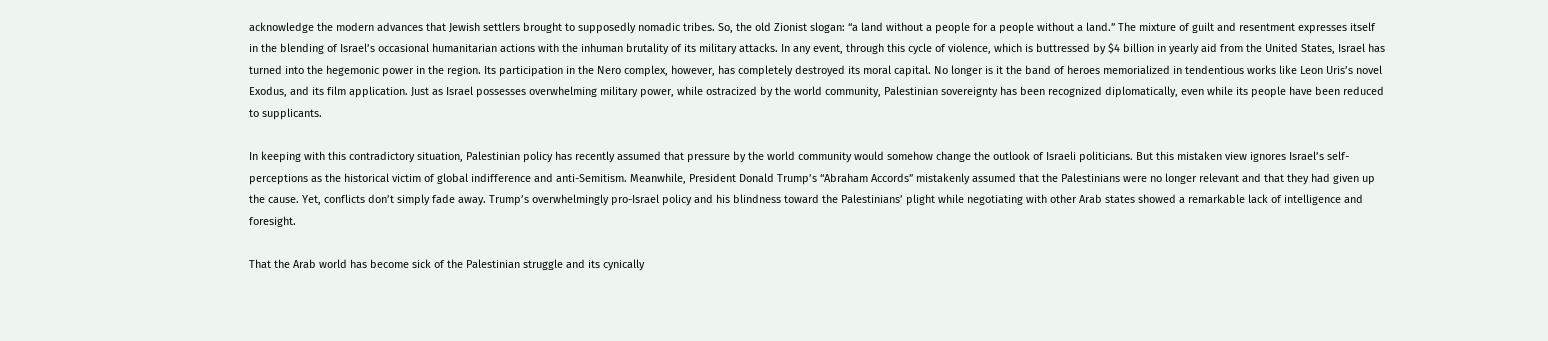acknowledge the modern advances that Jewish settlers brought to supposedly nomadic tribes. So, the old Zionist slogan: “a land without a people for a people without a land.” The mixture of guilt and resentment expresses itself in the blending of Israel’s occasional humanitarian actions with the inhuman brutality of its military attacks. In any event, through this cycle of violence, which is buttressed by $4 billion in yearly aid from the United States, Israel has turned into the hegemonic power in the region. Its participation in the Nero complex, however, has completely destroyed its moral capital. No longer is it the band of heroes memorialized in tendentious works like Leon Uris’s novel Exodus, and its film application. Just as Israel possesses overwhelming military power, while ostracized by the world community, Palestinian sovereignty has been recognized diplomatically, even while its people have been reduced to supplicants.

In keeping with this contradictory situation, Palestinian policy has recently assumed that pressure by the world community would somehow change the outlook of Israeli politicians. But this mistaken view ignores Israel’s self-perceptions as the historical victim of global indifference and anti-Semitism. Meanwhile, President Donald Trump’s “Abraham Accords” mistakenly assumed that the Palestinians were no longer relevant and that they had given up the cause. Yet, conflicts don’t simply fade away. Trump’s overwhelmingly pro-Israel policy and his blindness toward the Palestinians’ plight while negotiating with other Arab states showed a remarkable lack of intelligence and foresight.

That the Arab world has become sick of the Palestinian struggle and its cynically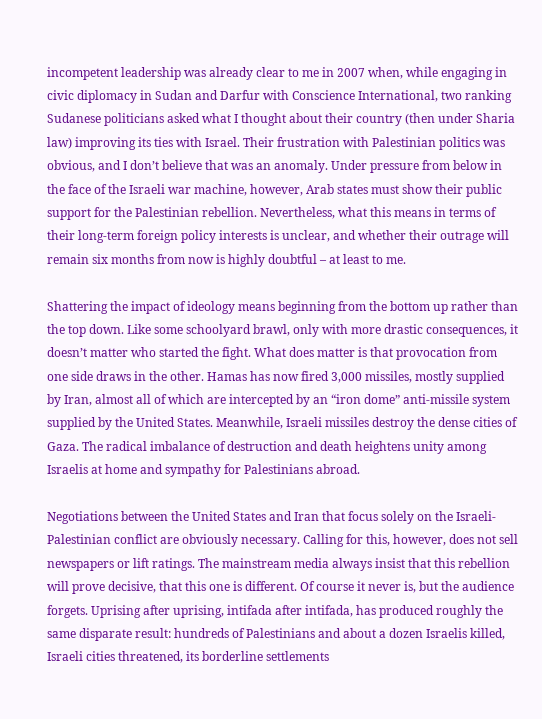incompetent leadership was already clear to me in 2007 when, while engaging in civic diplomacy in Sudan and Darfur with Conscience International, two ranking Sudanese politicians asked what I thought about their country (then under Sharia law) improving its ties with Israel. Their frustration with Palestinian politics was obvious, and I don’t believe that was an anomaly. Under pressure from below in the face of the Israeli war machine, however, Arab states must show their public support for the Palestinian rebellion. Nevertheless, what this means in terms of their long-term foreign policy interests is unclear, and whether their outrage will remain six months from now is highly doubtful – at least to me.

Shattering the impact of ideology means beginning from the bottom up rather than the top down. Like some schoolyard brawl, only with more drastic consequences, it doesn’t matter who started the fight. What does matter is that provocation from one side draws in the other. Hamas has now fired 3,000 missiles, mostly supplied by Iran, almost all of which are intercepted by an “iron dome” anti-missile system supplied by the United States. Meanwhile, Israeli missiles destroy the dense cities of Gaza. The radical imbalance of destruction and death heightens unity among Israelis at home and sympathy for Palestinians abroad.

Negotiations between the United States and Iran that focus solely on the Israeli-Palestinian conflict are obviously necessary. Calling for this, however, does not sell newspapers or lift ratings. The mainstream media always insist that this rebellion will prove decisive, that this one is different. Of course it never is, but the audience forgets. Uprising after uprising, intifada after intifada, has produced roughly the same disparate result: hundreds of Palestinians and about a dozen Israelis killed, Israeli cities threatened, its borderline settlements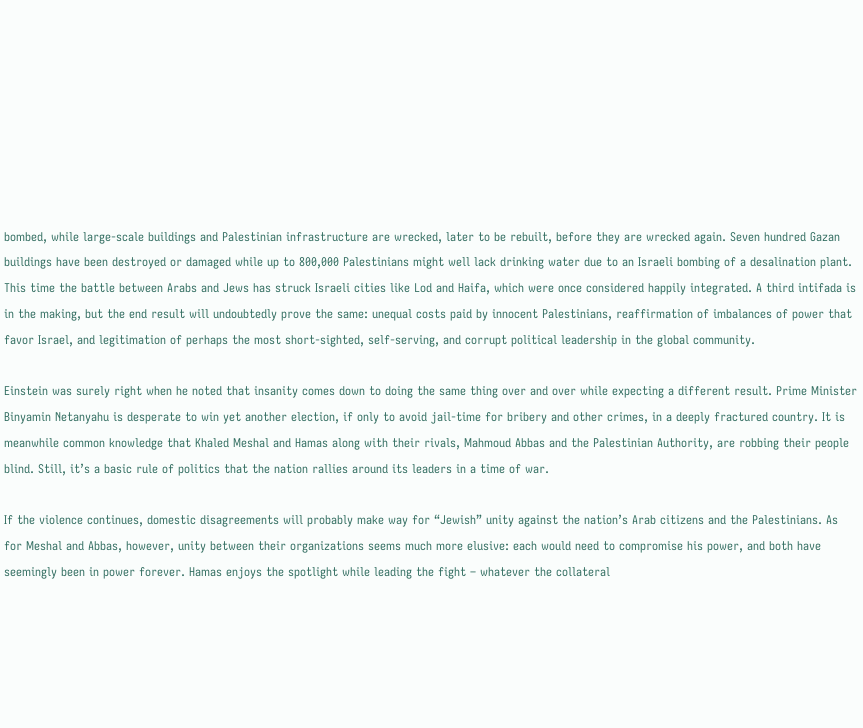bombed, while large-scale buildings and Palestinian infrastructure are wrecked, later to be rebuilt, before they are wrecked again. Seven hundred Gazan buildings have been destroyed or damaged while up to 800,000 Palestinians might well lack drinking water due to an Israeli bombing of a desalination plant. This time the battle between Arabs and Jews has struck Israeli cities like Lod and Haifa, which were once considered happily integrated. A third intifada is in the making, but the end result will undoubtedly prove the same: unequal costs paid by innocent Palestinians, reaffirmation of imbalances of power that favor Israel, and legitimation of perhaps the most short-sighted, self-serving, and corrupt political leadership in the global community.

Einstein was surely right when he noted that insanity comes down to doing the same thing over and over while expecting a different result. Prime Minister Binyamin Netanyahu is desperate to win yet another election, if only to avoid jail-time for bribery and other crimes, in a deeply fractured country. It is meanwhile common knowledge that Khaled Meshal and Hamas along with their rivals, Mahmoud Abbas and the Palestinian Authority, are robbing their people blind. Still, it’s a basic rule of politics that the nation rallies around its leaders in a time of war.

If the violence continues, domestic disagreements will probably make way for “Jewish” unity against the nation’s Arab citizens and the Palestinians. As for Meshal and Abbas, however, unity between their organizations seems much more elusive: each would need to compromise his power, and both have seemingly been in power forever. Hamas enjoys the spotlight while leading the fight – whatever the collateral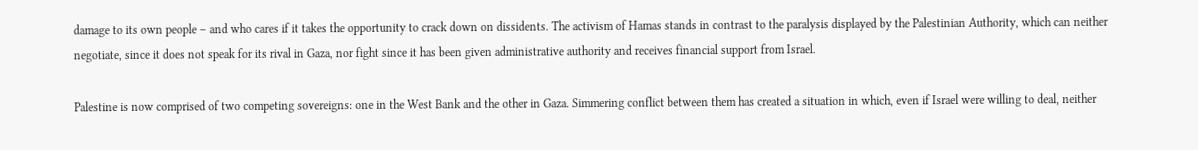damage to its own people – and who cares if it takes the opportunity to crack down on dissidents. The activism of Hamas stands in contrast to the paralysis displayed by the Palestinian Authority, which can neither negotiate, since it does not speak for its rival in Gaza, nor fight since it has been given administrative authority and receives financial support from Israel.

Palestine is now comprised of two competing sovereigns: one in the West Bank and the other in Gaza. Simmering conflict between them has created a situation in which, even if Israel were willing to deal, neither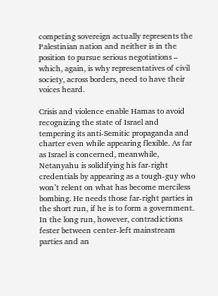competing sovereign actually represents the Palestinian nation and neither is in the position to pursue serious negotiations – which, again, is why representatives of civil society, across borders, need to have their voices heard.

Crisis and violence enable Hamas to avoid recognizing the state of Israel and tempering its anti-Semitic propaganda and charter even while appearing flexible. As far as Israel is concerned, meanwhile, Netanyahu is solidifying his far-right credentials by appearing as a tough-guy who won’t relent on what has become merciless bombing. He needs those far-right parties in the short run, if he is to form a government. In the long run, however, contradictions fester between center-left mainstream parties and an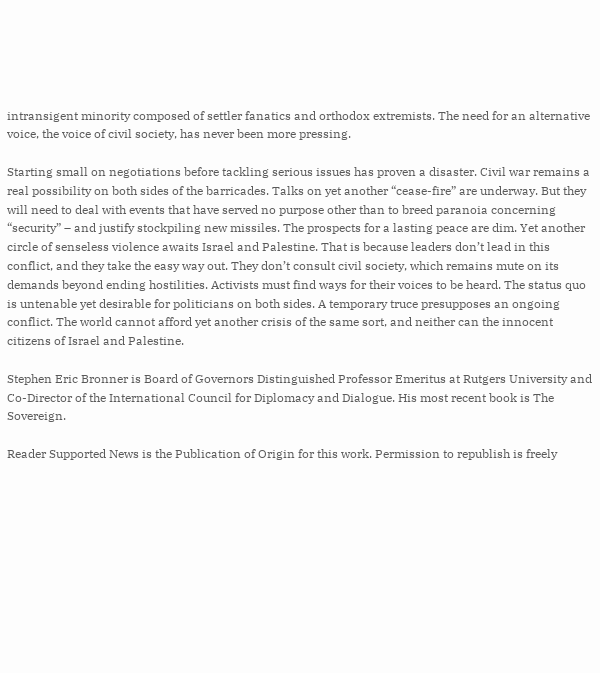intransigent minority composed of settler fanatics and orthodox extremists. The need for an alternative voice, the voice of civil society, has never been more pressing.

Starting small on negotiations before tackling serious issues has proven a disaster. Civil war remains a real possibility on both sides of the barricades. Talks on yet another “cease-fire” are underway. But they will need to deal with events that have served no purpose other than to breed paranoia concerning “security” – and justify stockpiling new missiles. The prospects for a lasting peace are dim. Yet another circle of senseless violence awaits Israel and Palestine. That is because leaders don’t lead in this conflict, and they take the easy way out. They don’t consult civil society, which remains mute on its demands beyond ending hostilities. Activists must find ways for their voices to be heard. The status quo is untenable yet desirable for politicians on both sides. A temporary truce presupposes an ongoing conflict. The world cannot afford yet another crisis of the same sort, and neither can the innocent citizens of Israel and Palestine.

Stephen Eric Bronner is Board of Governors Distinguished Professor Emeritus at Rutgers University and Co-Director of the International Council for Diplomacy and Dialogue. His most recent book is The Sovereign.

Reader Supported News is the Publication of Origin for this work. Permission to republish is freely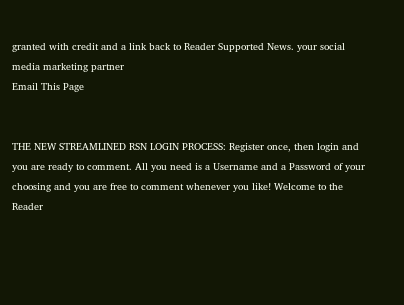granted with credit and a link back to Reader Supported News. your social media marketing partner
Email This Page


THE NEW STREAMLINED RSN LOGIN PROCESS: Register once, then login and you are ready to comment. All you need is a Username and a Password of your choosing and you are free to comment whenever you like! Welcome to the Reader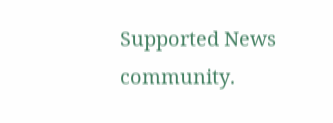Supported News community.